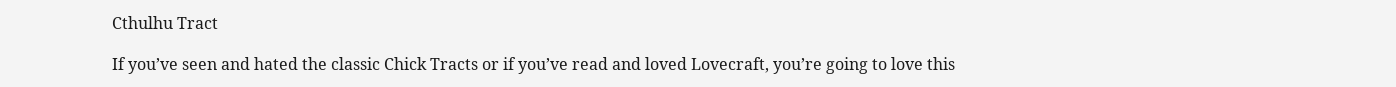Cthulhu Tract

If you’ve seen and hated the classic Chick Tracts or if you’ve read and loved Lovecraft, you’re going to love this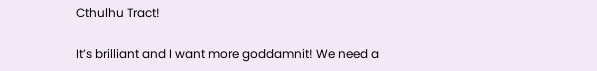Cthulhu Tract!

It’s brilliant and I want more goddamnit! We need a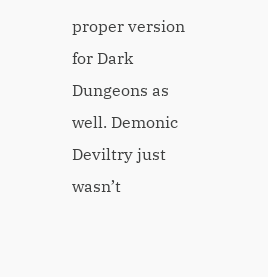proper version for Dark Dungeons as well. Demonic Deviltry just wasn’t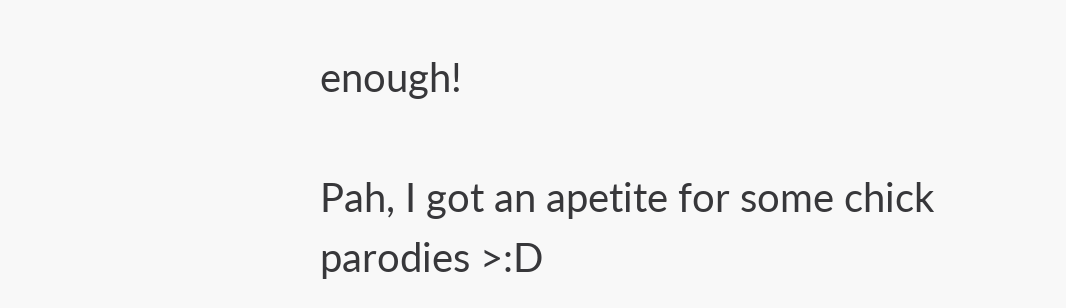enough!

Pah, I got an apetite for some chick parodies >:D